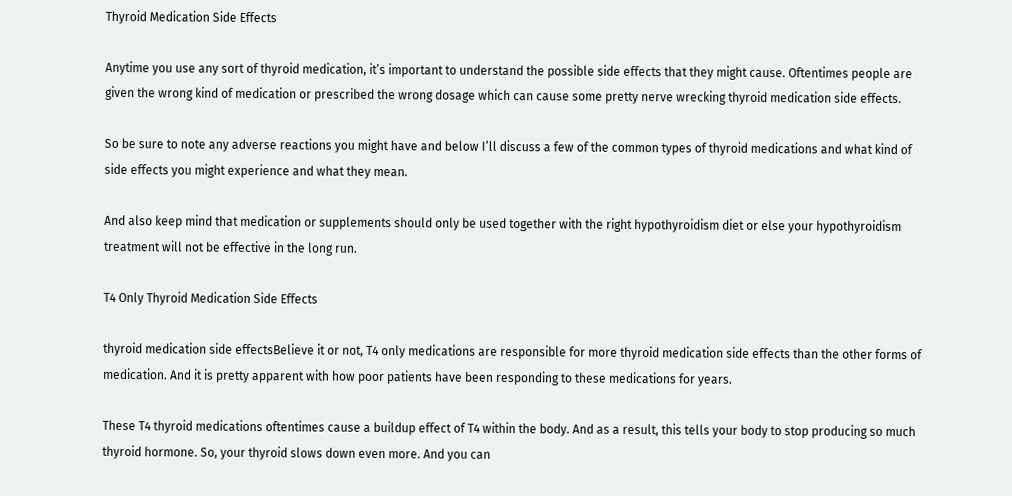Thyroid Medication Side Effects

Anytime you use any sort of thyroid medication, it’s important to understand the possible side effects that they might cause. Oftentimes people are given the wrong kind of medication or prescribed the wrong dosage which can cause some pretty nerve wrecking thyroid medication side effects.

So be sure to note any adverse reactions you might have and below I’ll discuss a few of the common types of thyroid medications and what kind of side effects you might experience and what they mean.

And also keep mind that medication or supplements should only be used together with the right hypothyroidism diet or else your hypothyroidism treatment will not be effective in the long run.

T4 Only Thyroid Medication Side Effects

thyroid medication side effectsBelieve it or not, T4 only medications are responsible for more thyroid medication side effects than the other forms of medication. And it is pretty apparent with how poor patients have been responding to these medications for years.

These T4 thyroid medications oftentimes cause a buildup effect of T4 within the body. And as a result, this tells your body to stop producing so much thyroid hormone. So, your thyroid slows down even more. And you can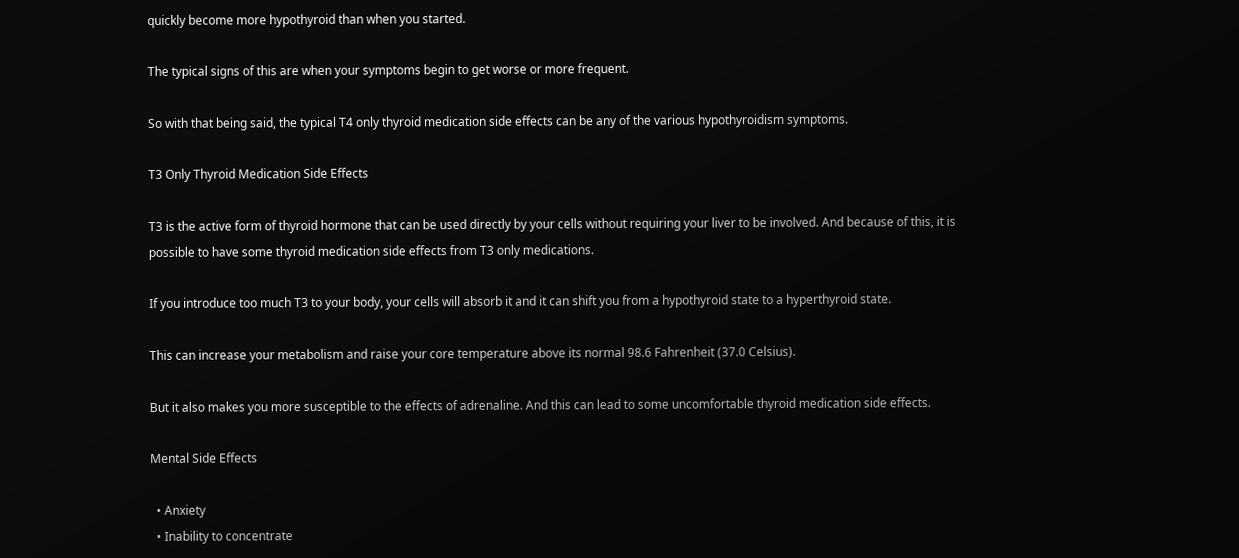quickly become more hypothyroid than when you started.

The typical signs of this are when your symptoms begin to get worse or more frequent.

So with that being said, the typical T4 only thyroid medication side effects can be any of the various hypothyroidism symptoms.

T3 Only Thyroid Medication Side Effects

T3 is the active form of thyroid hormone that can be used directly by your cells without requiring your liver to be involved. And because of this, it is possible to have some thyroid medication side effects from T3 only medications.

If you introduce too much T3 to your body, your cells will absorb it and it can shift you from a hypothyroid state to a hyperthyroid state.

This can increase your metabolism and raise your core temperature above its normal 98.6 Fahrenheit (37.0 Celsius).

But it also makes you more susceptible to the effects of adrenaline. And this can lead to some uncomfortable thyroid medication side effects.

Mental Side Effects

  • Anxiety
  • Inability to concentrate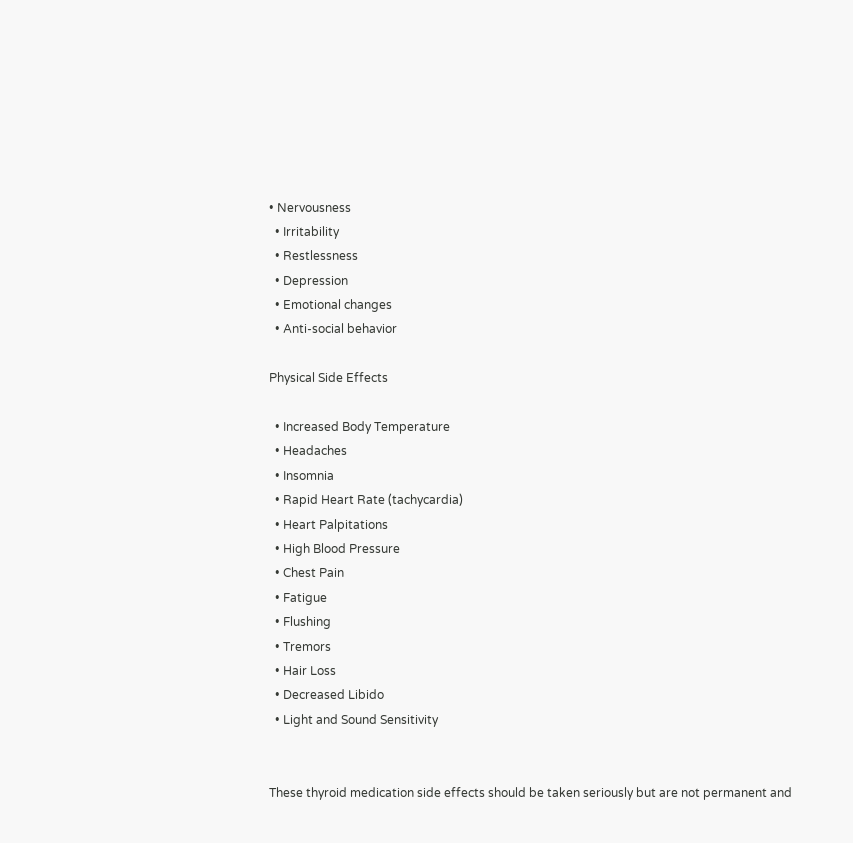• Nervousness
  • Irritability
  • Restlessness
  • Depression
  • Emotional changes
  • Anti-social behavior

Physical Side Effects

  • Increased Body Temperature
  • Headaches
  • Insomnia
  • Rapid Heart Rate (tachycardia)
  • Heart Palpitations
  • High Blood Pressure
  • Chest Pain
  • Fatigue
  • Flushing
  • Tremors
  • Hair Loss
  • Decreased Libido
  • Light and Sound Sensitivity


These thyroid medication side effects should be taken seriously but are not permanent and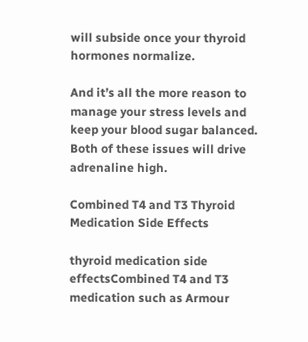will subside once your thyroid hormones normalize.

And it’s all the more reason to manage your stress levels and keep your blood sugar balanced. Both of these issues will drive adrenaline high.

Combined T4 and T3 Thyroid Medication Side Effects

thyroid medication side effectsCombined T4 and T3 medication such as Armour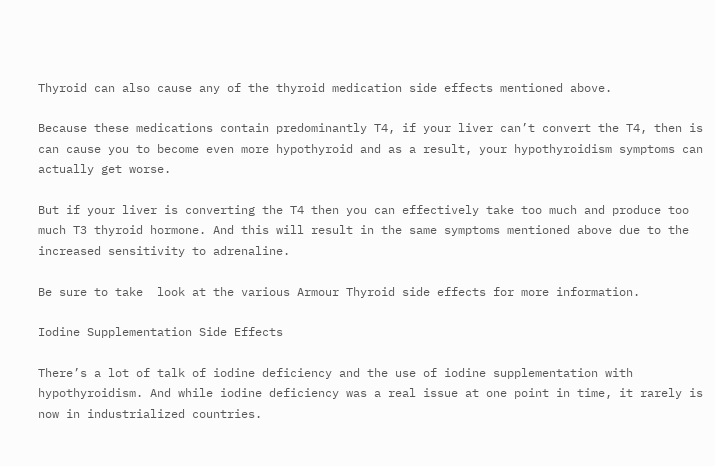Thyroid can also cause any of the thyroid medication side effects mentioned above.

Because these medications contain predominantly T4, if your liver can’t convert the T4, then is can cause you to become even more hypothyroid and as a result, your hypothyroidism symptoms can actually get worse.

But if your liver is converting the T4 then you can effectively take too much and produce too much T3 thyroid hormone. And this will result in the same symptoms mentioned above due to the increased sensitivity to adrenaline.

Be sure to take  look at the various Armour Thyroid side effects for more information.

Iodine Supplementation Side Effects

There’s a lot of talk of iodine deficiency and the use of iodine supplementation with hypothyroidism. And while iodine deficiency was a real issue at one point in time, it rarely is now in industrialized countries.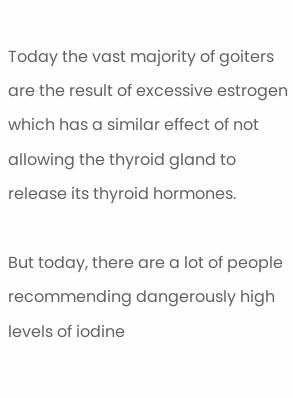Today the vast majority of goiters are the result of excessive estrogen which has a similar effect of not allowing the thyroid gland to release its thyroid hormones.

But today, there are a lot of people recommending dangerously high levels of iodine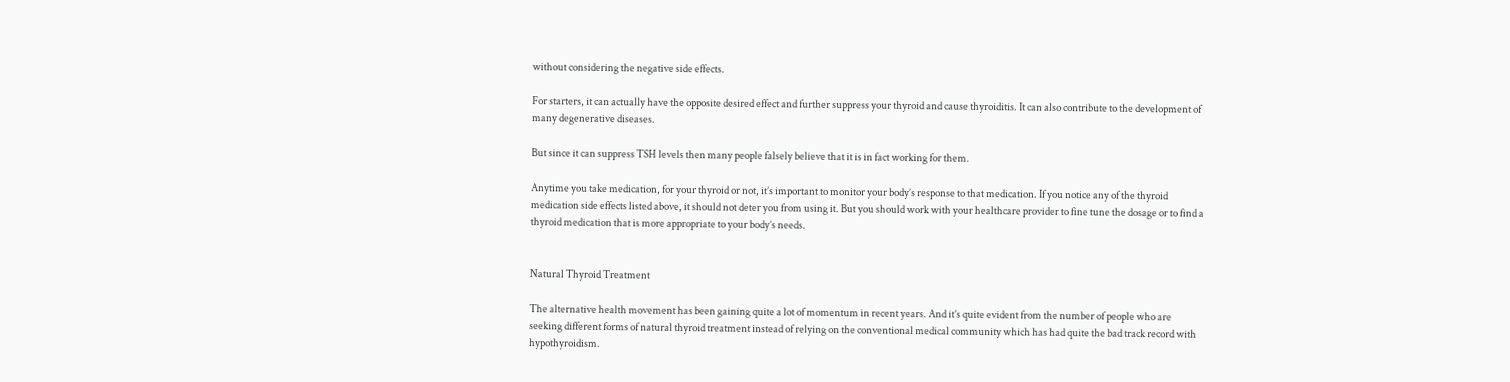without considering the negative side effects.

For starters, it can actually have the opposite desired effect and further suppress your thyroid and cause thyroiditis. It can also contribute to the development of many degenerative diseases.

But since it can suppress TSH levels then many people falsely believe that it is in fact working for them.

Anytime you take medication, for your thyroid or not, it’s important to monitor your body’s response to that medication. If you notice any of the thyroid medication side effects listed above, it should not deter you from using it. But you should work with your healthcare provider to fine tune the dosage or to find a thyroid medication that is more appropriate to your body’s needs.


Natural Thyroid Treatment

The alternative health movement has been gaining quite a lot of momentum in recent years. And it’s quite evident from the number of people who are seeking different forms of natural thyroid treatment instead of relying on the conventional medical community which has had quite the bad track record with hypothyroidism.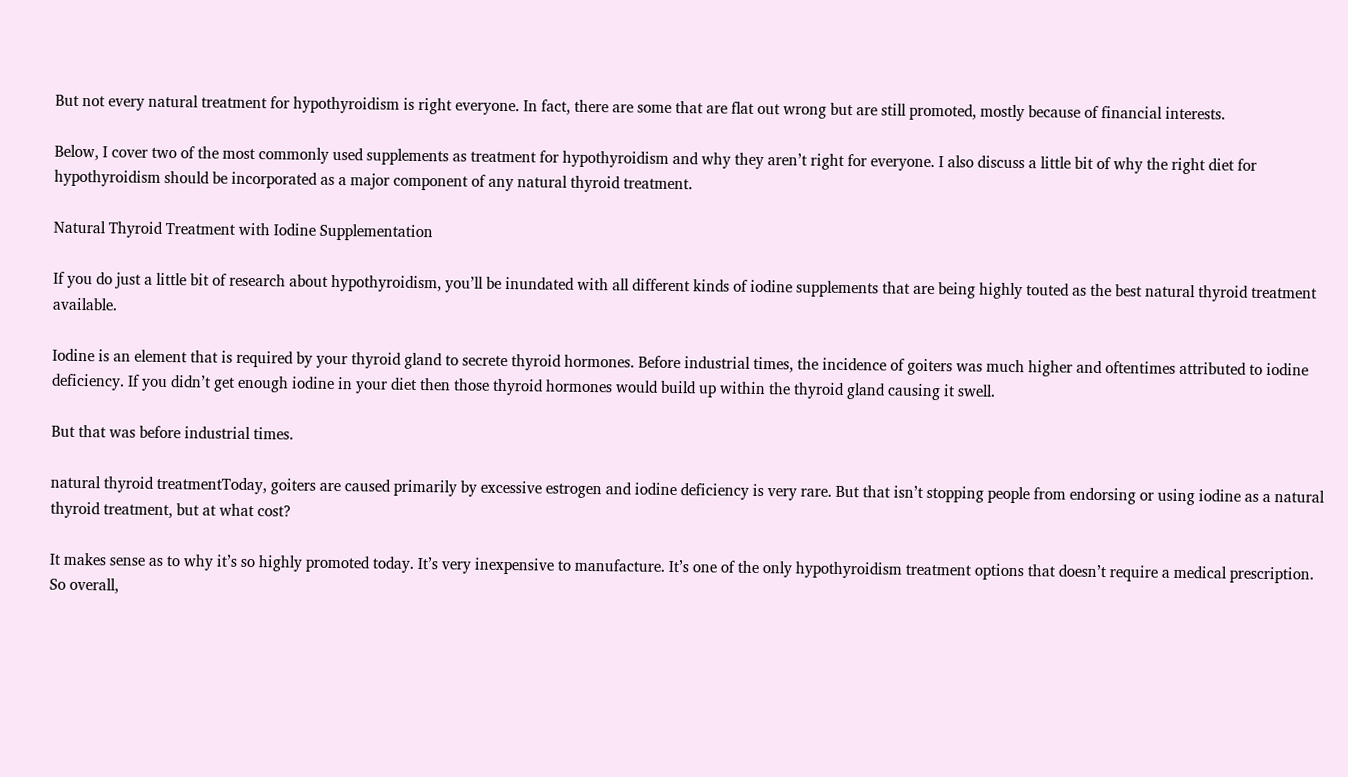But not every natural treatment for hypothyroidism is right everyone. In fact, there are some that are flat out wrong but are still promoted, mostly because of financial interests.

Below, I cover two of the most commonly used supplements as treatment for hypothyroidism and why they aren’t right for everyone. I also discuss a little bit of why the right diet for hypothyroidism should be incorporated as a major component of any natural thyroid treatment.

Natural Thyroid Treatment with Iodine Supplementation

If you do just a little bit of research about hypothyroidism, you’ll be inundated with all different kinds of iodine supplements that are being highly touted as the best natural thyroid treatment available.

Iodine is an element that is required by your thyroid gland to secrete thyroid hormones. Before industrial times, the incidence of goiters was much higher and oftentimes attributed to iodine deficiency. If you didn’t get enough iodine in your diet then those thyroid hormones would build up within the thyroid gland causing it swell.

But that was before industrial times.

natural thyroid treatmentToday, goiters are caused primarily by excessive estrogen and iodine deficiency is very rare. But that isn’t stopping people from endorsing or using iodine as a natural thyroid treatment, but at what cost?

It makes sense as to why it’s so highly promoted today. It’s very inexpensive to manufacture. It’s one of the only hypothyroidism treatment options that doesn’t require a medical prescription. So overall,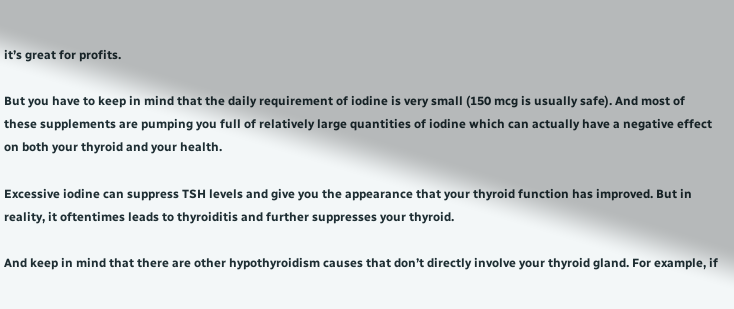it’s great for profits.

But you have to keep in mind that the daily requirement of iodine is very small (150 mcg is usually safe). And most of these supplements are pumping you full of relatively large quantities of iodine which can actually have a negative effect on both your thyroid and your health.

Excessive iodine can suppress TSH levels and give you the appearance that your thyroid function has improved. But in reality, it oftentimes leads to thyroiditis and further suppresses your thyroid.

And keep in mind that there are other hypothyroidism causes that don’t directly involve your thyroid gland. For example, if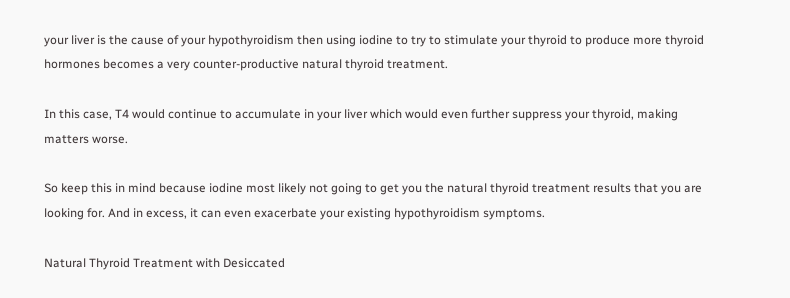your liver is the cause of your hypothyroidism then using iodine to try to stimulate your thyroid to produce more thyroid hormones becomes a very counter-productive natural thyroid treatment.

In this case, T4 would continue to accumulate in your liver which would even further suppress your thyroid, making matters worse.

So keep this in mind because iodine most likely not going to get you the natural thyroid treatment results that you are looking for. And in excess, it can even exacerbate your existing hypothyroidism symptoms.

Natural Thyroid Treatment with Desiccated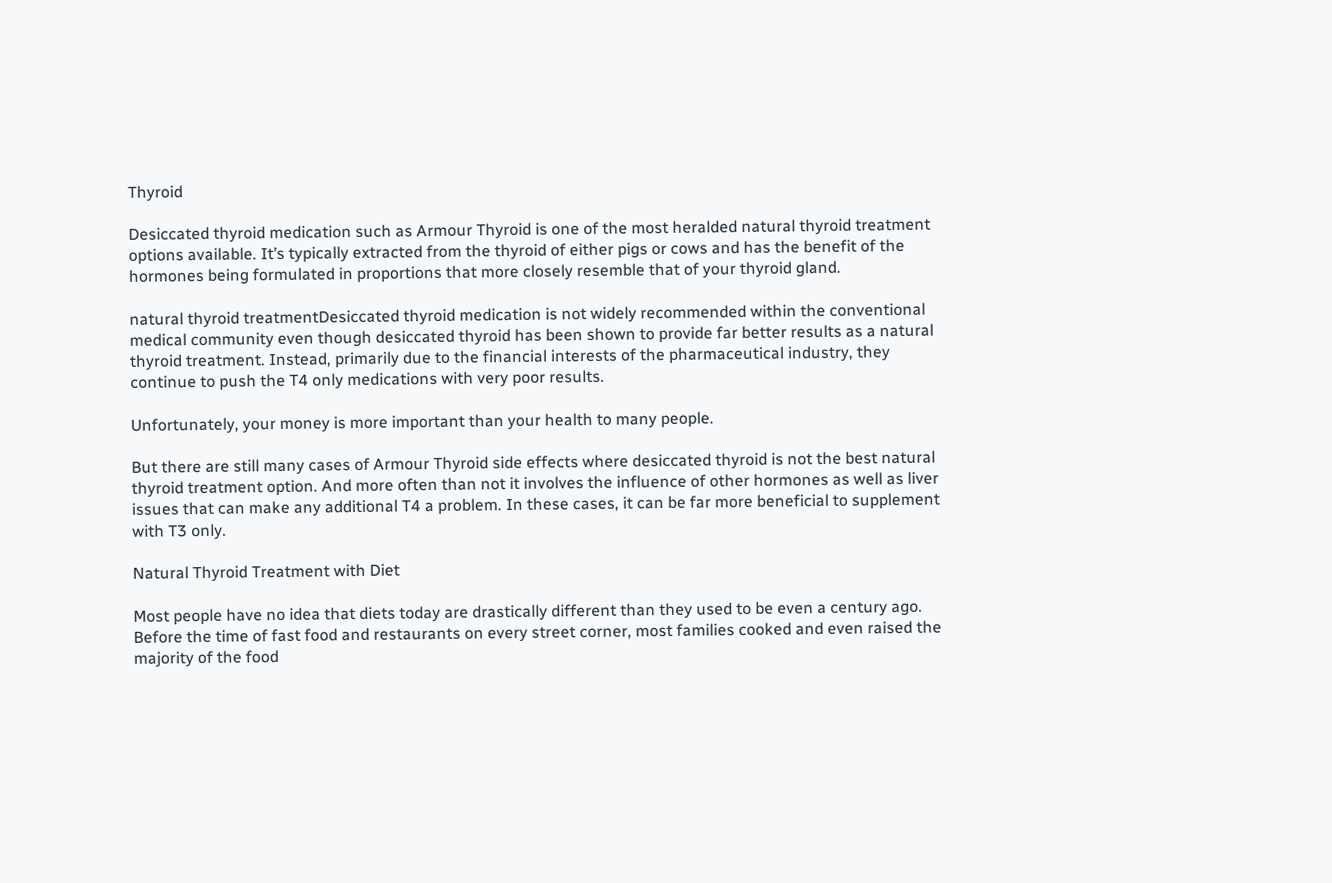Thyroid

Desiccated thyroid medication such as Armour Thyroid is one of the most heralded natural thyroid treatment options available. It’s typically extracted from the thyroid of either pigs or cows and has the benefit of the hormones being formulated in proportions that more closely resemble that of your thyroid gland.

natural thyroid treatmentDesiccated thyroid medication is not widely recommended within the conventional medical community even though desiccated thyroid has been shown to provide far better results as a natural thyroid treatment. Instead, primarily due to the financial interests of the pharmaceutical industry, they continue to push the T4 only medications with very poor results.

Unfortunately, your money is more important than your health to many people.

But there are still many cases of Armour Thyroid side effects where desiccated thyroid is not the best natural thyroid treatment option. And more often than not it involves the influence of other hormones as well as liver issues that can make any additional T4 a problem. In these cases, it can be far more beneficial to supplement with T3 only.

Natural Thyroid Treatment with Diet

Most people have no idea that diets today are drastically different than they used to be even a century ago. Before the time of fast food and restaurants on every street corner, most families cooked and even raised the majority of the food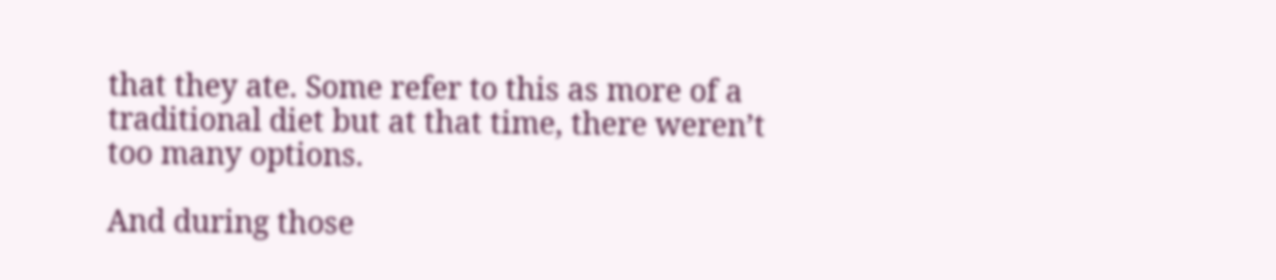that they ate. Some refer to this as more of a traditional diet but at that time, there weren’t too many options.

And during those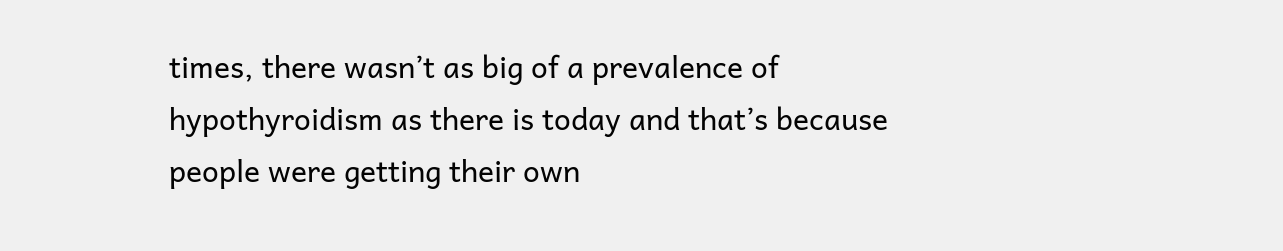times, there wasn’t as big of a prevalence of hypothyroidism as there is today and that’s because people were getting their own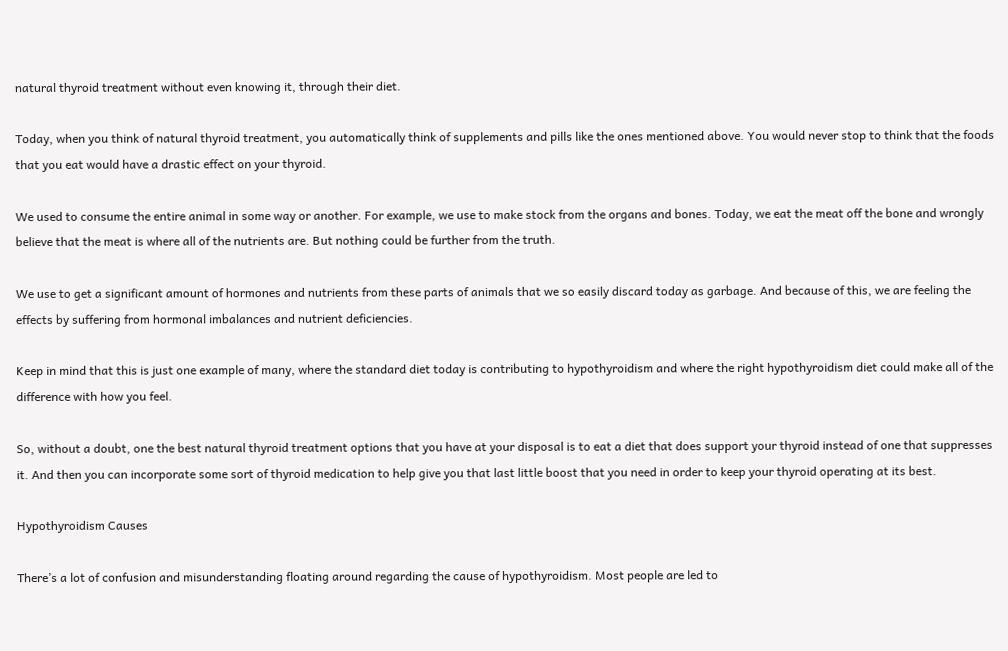natural thyroid treatment without even knowing it, through their diet.

Today, when you think of natural thyroid treatment, you automatically think of supplements and pills like the ones mentioned above. You would never stop to think that the foods that you eat would have a drastic effect on your thyroid.

We used to consume the entire animal in some way or another. For example, we use to make stock from the organs and bones. Today, we eat the meat off the bone and wrongly believe that the meat is where all of the nutrients are. But nothing could be further from the truth.

We use to get a significant amount of hormones and nutrients from these parts of animals that we so easily discard today as garbage. And because of this, we are feeling the effects by suffering from hormonal imbalances and nutrient deficiencies.

Keep in mind that this is just one example of many, where the standard diet today is contributing to hypothyroidism and where the right hypothyroidism diet could make all of the difference with how you feel.

So, without a doubt, one the best natural thyroid treatment options that you have at your disposal is to eat a diet that does support your thyroid instead of one that suppresses it. And then you can incorporate some sort of thyroid medication to help give you that last little boost that you need in order to keep your thyroid operating at its best.

Hypothyroidism Causes

There’s a lot of confusion and misunderstanding floating around regarding the cause of hypothyroidism. Most people are led to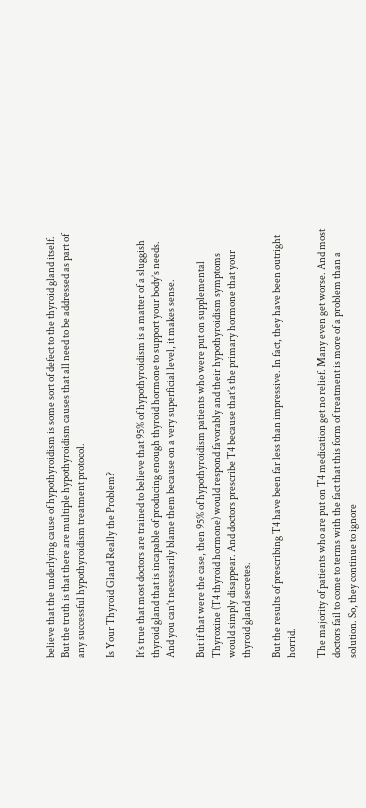believe that the underlying cause of hypothyroidism is some sort of defect to the thyroid gland itself. But the truth is that there are multiple hypothyroidism causes that all need to be addressed as part of any successful hypothyroidism treatment protocol.

Is Your Thyroid Gland Really the Problem?

It’s true that most doctors are trained to believe that 95% of hypothyroidism is a matter of a sluggish thyroid gland that is incapable of producing enough thyroid hormone to support your body’s needs. And you can’t necessarily blame them because on a very superficial level, it makes sense.

But if that were the case, then 95% of hypothyroidism patients who were put on supplemental Thyroxine (T4 thyroid hormone) would respond favorably and their hypothyroidism symptoms would simply disappear. And doctors prescribe T4 because that’s the primary hormone that your thyroid gland secretes.

But the results of prescribing T4 have been far less than impressive. In fact, they have been outright horrid.

The majority of patients who are put on T4 medication get no relief. Many even get worse. And most doctors fail to come to terms with the fact that this form of treatment is more of a problem than a solution. So, they continue to ignore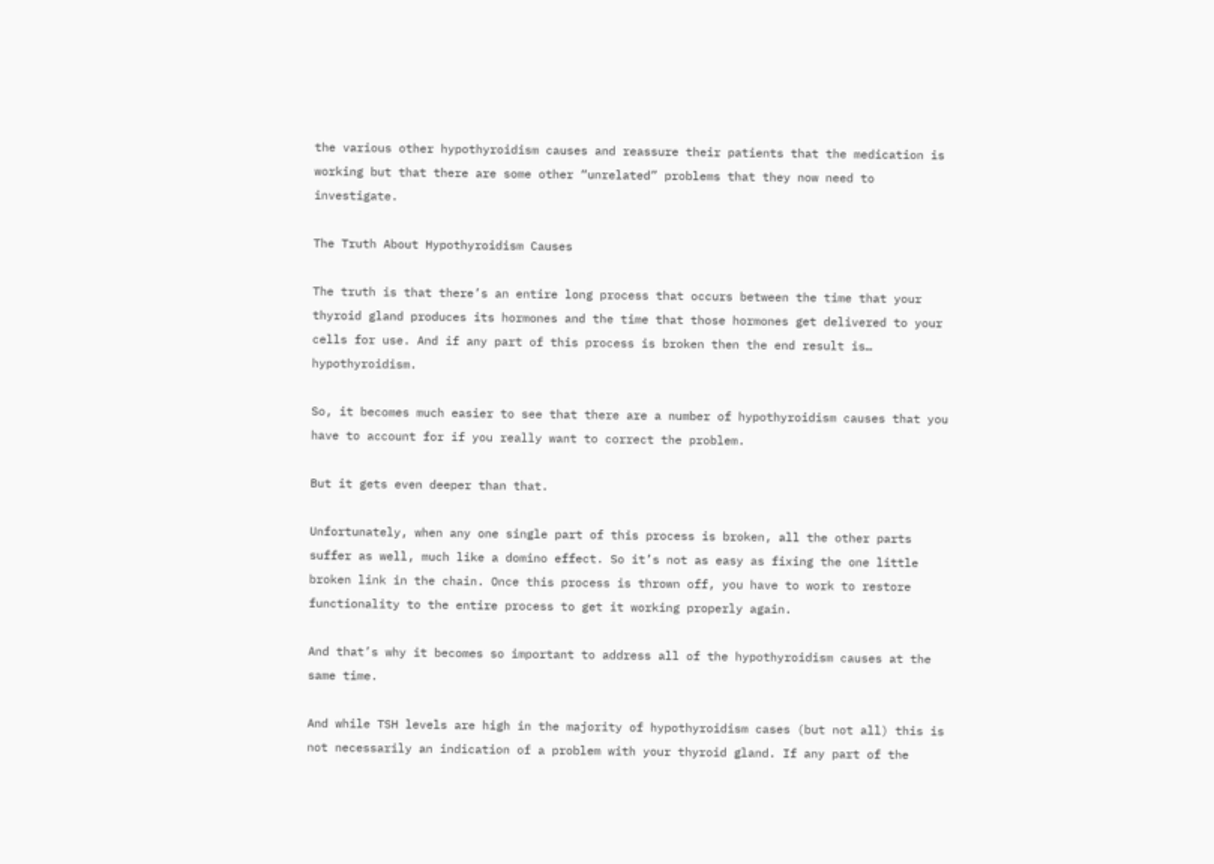the various other hypothyroidism causes and reassure their patients that the medication is working but that there are some other “unrelated” problems that they now need to investigate.

The Truth About Hypothyroidism Causes

The truth is that there’s an entire long process that occurs between the time that your thyroid gland produces its hormones and the time that those hormones get delivered to your cells for use. And if any part of this process is broken then the end result is… hypothyroidism.

So, it becomes much easier to see that there are a number of hypothyroidism causes that you have to account for if you really want to correct the problem.

But it gets even deeper than that.

Unfortunately, when any one single part of this process is broken, all the other parts suffer as well, much like a domino effect. So it’s not as easy as fixing the one little broken link in the chain. Once this process is thrown off, you have to work to restore functionality to the entire process to get it working properly again.

And that’s why it becomes so important to address all of the hypothyroidism causes at the same time.

And while TSH levels are high in the majority of hypothyroidism cases (but not all) this is not necessarily an indication of a problem with your thyroid gland. If any part of the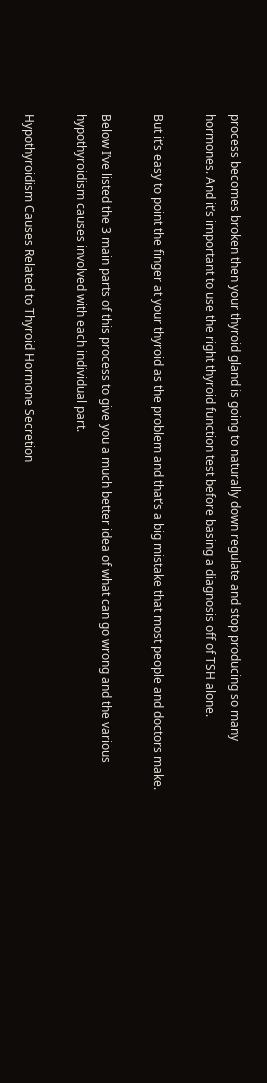process becomes broken then your thyroid gland is going to naturally down regulate and stop producing so many hormones. And it’s important to use the right thyroid function test before basing a diagnosis off of TSH alone.

But it’s easy to point the finger at your thyroid as the problem and that’s a big mistake that most people and doctors make.

Below I’ve listed the 3 main parts of this process to give you a much better idea of what can go wrong and the various hypothyroidism causes involved with each individual part.

Hypothyroidism Causes Related to Thyroid Hormone Secretion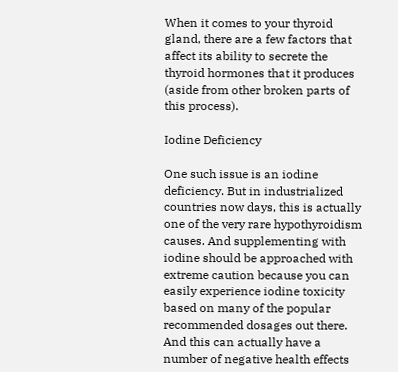When it comes to your thyroid gland, there are a few factors that affect its ability to secrete the thyroid hormones that it produces (aside from other broken parts of this process).

Iodine Deficiency

One such issue is an iodine deficiency. But in industrialized countries now days, this is actually one of the very rare hypothyroidism causes. And supplementing with iodine should be approached with extreme caution because you can easily experience iodine toxicity based on many of the popular recommended dosages out there. And this can actually have a number of negative health effects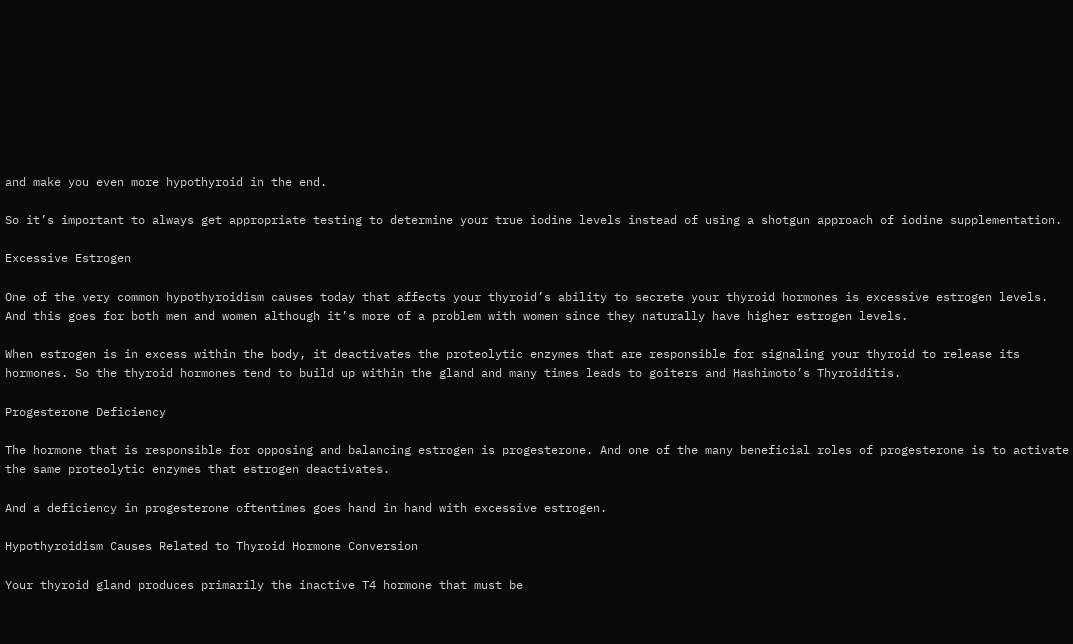and make you even more hypothyroid in the end.

So it’s important to always get appropriate testing to determine your true iodine levels instead of using a shotgun approach of iodine supplementation.

Excessive Estrogen

One of the very common hypothyroidism causes today that affects your thyroid’s ability to secrete your thyroid hormones is excessive estrogen levels. And this goes for both men and women although it’s more of a problem with women since they naturally have higher estrogen levels.

When estrogen is in excess within the body, it deactivates the proteolytic enzymes that are responsible for signaling your thyroid to release its hormones. So the thyroid hormones tend to build up within the gland and many times leads to goiters and Hashimoto’s Thyroiditis.

Progesterone Deficiency

The hormone that is responsible for opposing and balancing estrogen is progesterone. And one of the many beneficial roles of progesterone is to activate the same proteolytic enzymes that estrogen deactivates.

And a deficiency in progesterone oftentimes goes hand in hand with excessive estrogen.

Hypothyroidism Causes Related to Thyroid Hormone Conversion

Your thyroid gland produces primarily the inactive T4 hormone that must be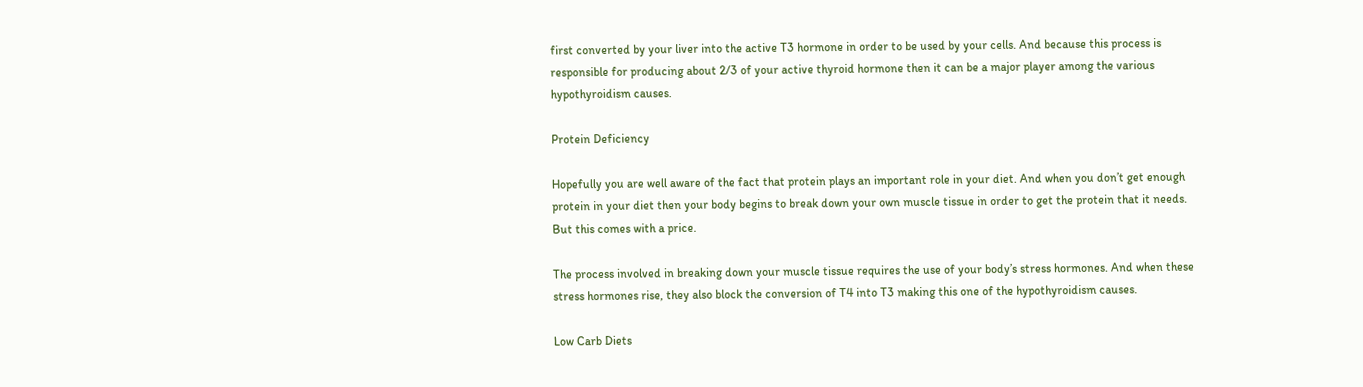first converted by your liver into the active T3 hormone in order to be used by your cells. And because this process is responsible for producing about 2/3 of your active thyroid hormone then it can be a major player among the various hypothyroidism causes.

Protein Deficiency

Hopefully you are well aware of the fact that protein plays an important role in your diet. And when you don’t get enough protein in your diet then your body begins to break down your own muscle tissue in order to get the protein that it needs. But this comes with a price.

The process involved in breaking down your muscle tissue requires the use of your body’s stress hormones. And when these stress hormones rise, they also block the conversion of T4 into T3 making this one of the hypothyroidism causes.

Low Carb Diets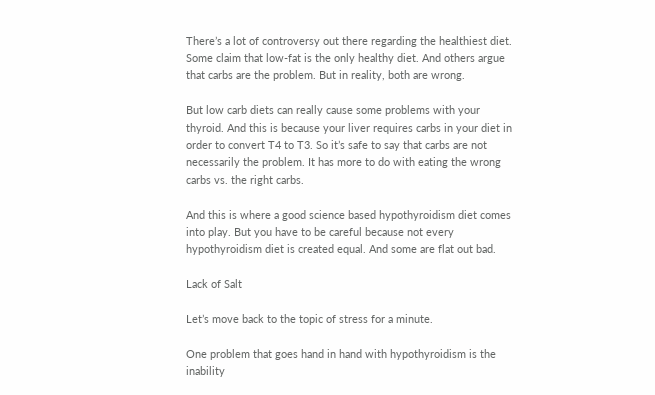There’s a lot of controversy out there regarding the healthiest diet. Some claim that low-fat is the only healthy diet. And others argue that carbs are the problem. But in reality, both are wrong.

But low carb diets can really cause some problems with your thyroid. And this is because your liver requires carbs in your diet in order to convert T4 to T3. So it’s safe to say that carbs are not necessarily the problem. It has more to do with eating the wrong carbs vs. the right carbs.

And this is where a good science based hypothyroidism diet comes into play. But you have to be careful because not every hypothyroidism diet is created equal. And some are flat out bad.

Lack of Salt

Let’s move back to the topic of stress for a minute.

One problem that goes hand in hand with hypothyroidism is the inability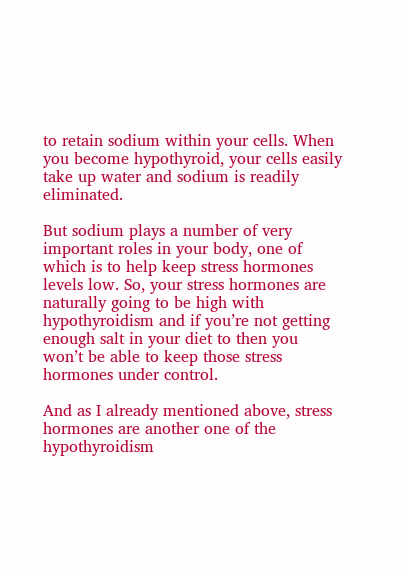to retain sodium within your cells. When you become hypothyroid, your cells easily take up water and sodium is readily eliminated.

But sodium plays a number of very important roles in your body, one of which is to help keep stress hormones levels low. So, your stress hormones are naturally going to be high with hypothyroidism and if you’re not getting enough salt in your diet to then you won’t be able to keep those stress hormones under control.

And as I already mentioned above, stress hormones are another one of the hypothyroidism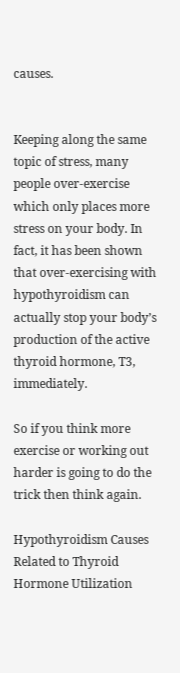causes.


Keeping along the same topic of stress, many people over-exercise which only places more stress on your body. In fact, it has been shown that over-exercising with hypothyroidism can actually stop your body’s production of the active thyroid hormone, T3, immediately.

So if you think more exercise or working out harder is going to do the trick then think again.

Hypothyroidism Causes Related to Thyroid Hormone Utilization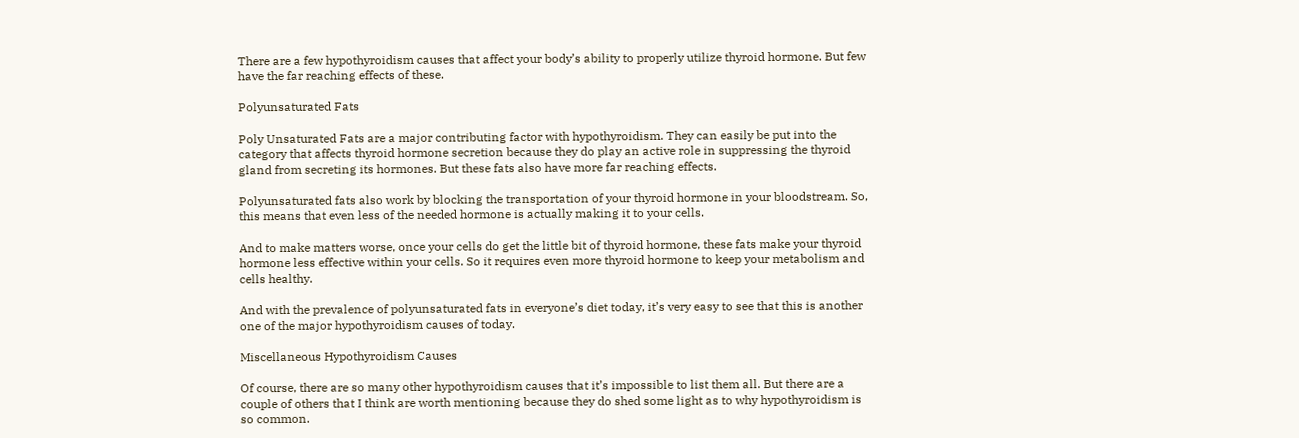There are a few hypothyroidism causes that affect your body’s ability to properly utilize thyroid hormone. But few have the far reaching effects of these.

Polyunsaturated Fats

Poly Unsaturated Fats are a major contributing factor with hypothyroidism. They can easily be put into the category that affects thyroid hormone secretion because they do play an active role in suppressing the thyroid gland from secreting its hormones. But these fats also have more far reaching effects.

Polyunsaturated fats also work by blocking the transportation of your thyroid hormone in your bloodstream. So, this means that even less of the needed hormone is actually making it to your cells.

And to make matters worse, once your cells do get the little bit of thyroid hormone, these fats make your thyroid hormone less effective within your cells. So it requires even more thyroid hormone to keep your metabolism and cells healthy.

And with the prevalence of polyunsaturated fats in everyone’s diet today, it’s very easy to see that this is another one of the major hypothyroidism causes of today.

Miscellaneous Hypothyroidism Causes

Of course, there are so many other hypothyroidism causes that it’s impossible to list them all. But there are a couple of others that I think are worth mentioning because they do shed some light as to why hypothyroidism is so common.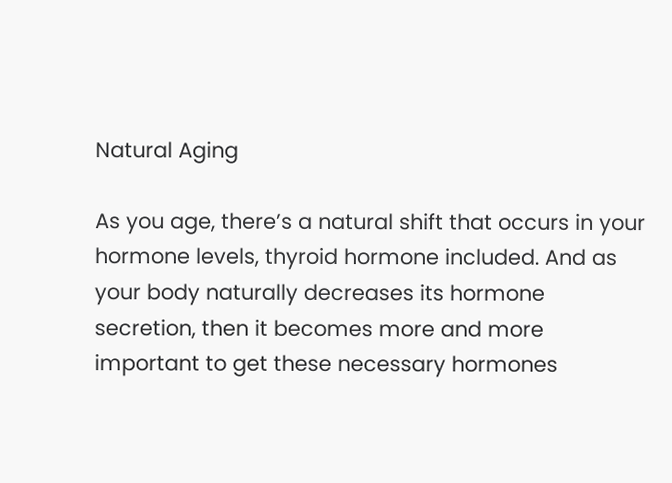Natural Aging

As you age, there’s a natural shift that occurs in your hormone levels, thyroid hormone included. And as your body naturally decreases its hormone secretion, then it becomes more and more important to get these necessary hormones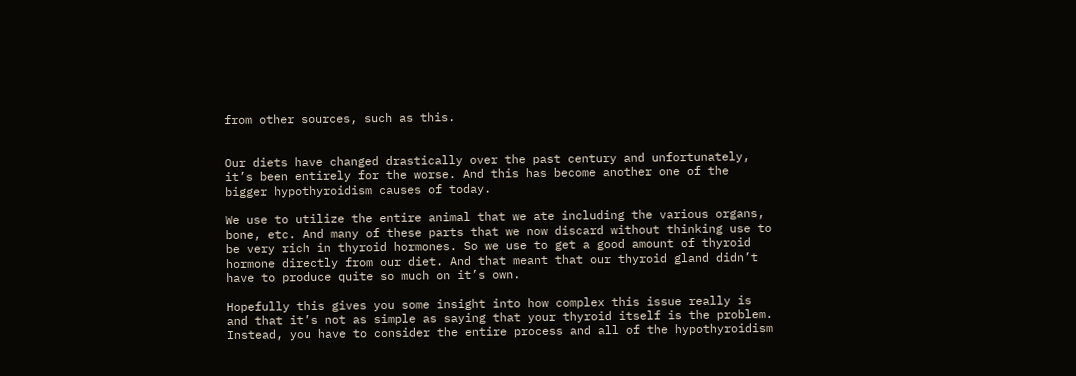from other sources, such as this.


Our diets have changed drastically over the past century and unfortunately, it’s been entirely for the worse. And this has become another one of the bigger hypothyroidism causes of today.

We use to utilize the entire animal that we ate including the various organs, bone, etc. And many of these parts that we now discard without thinking use to be very rich in thyroid hormones. So we use to get a good amount of thyroid hormone directly from our diet. And that meant that our thyroid gland didn’t have to produce quite so much on it’s own.

Hopefully this gives you some insight into how complex this issue really is and that it’s not as simple as saying that your thyroid itself is the problem. Instead, you have to consider the entire process and all of the hypothyroidism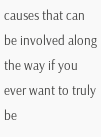causes that can be involved along the way if you ever want to truly be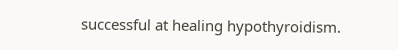successful at healing hypothyroidism.